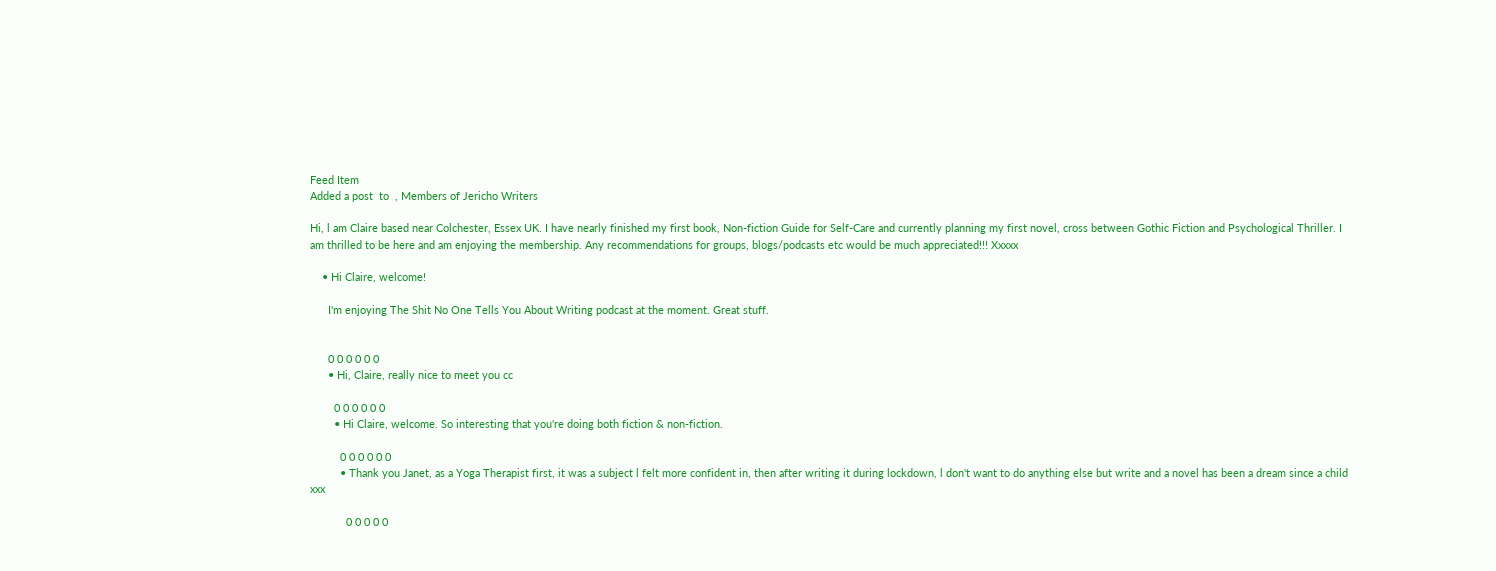Feed Item
Added a post  to  , Members of Jericho Writers

Hi, l am Claire based near Colchester, Essex UK. I have nearly finished my first book, Non-fiction Guide for Self-Care and currently planning my first novel, cross between Gothic Fiction and Psychological Thriller. I am thrilled to be here and am enjoying the membership. Any recommendations for groups, blogs/podcasts etc would be much appreciated!!! Xxxxx

    • Hi Claire, welcome!

      I'm enjoying The Shit No One Tells You About Writing podcast at the moment. Great stuff.


      0 0 0 0 0 0
      • Hi, Claire, really nice to meet you cc

        0 0 0 0 0 0
        • Hi Claire, welcome. So interesting that you're doing both fiction & non-fiction.

          0 0 0 0 0 0
          • Thank you Janet, as a Yoga Therapist first, it was a subject l felt more confident in, then after writing it during lockdown, l don't want to do anything else but write and a novel has been a dream since a child xxx

            0 0 0 0 0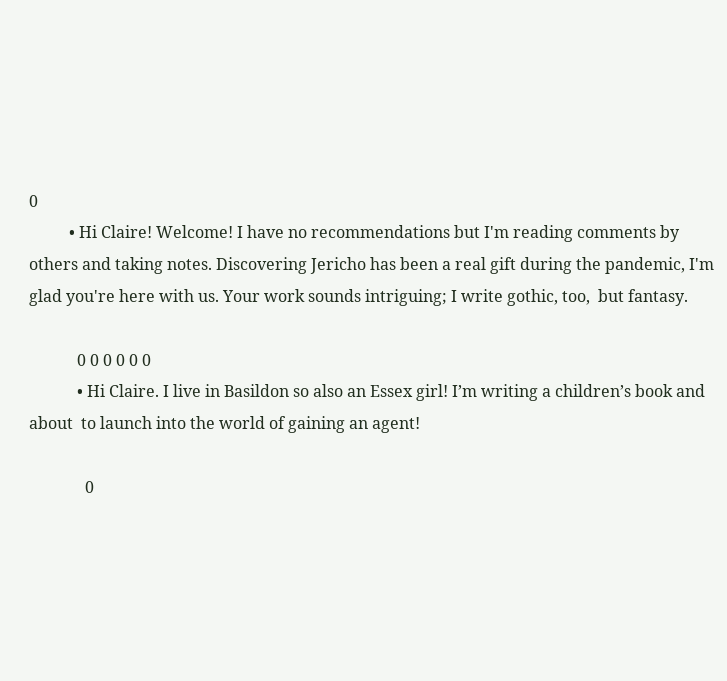0
          • Hi Claire! Welcome! I have no recommendations but I'm reading comments by others and taking notes. Discovering Jericho has been a real gift during the pandemic, I'm glad you're here with us. Your work sounds intriguing; I write gothic, too,  but fantasy.

            0 0 0 0 0 0
            • Hi Claire. I live in Basildon so also an Essex girl! I’m writing a children’s book and about  to launch into the world of gaining an agent!

              0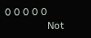0 0 0 0 0
              Not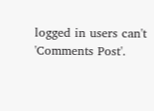logged in users can't 'Comments Post'.